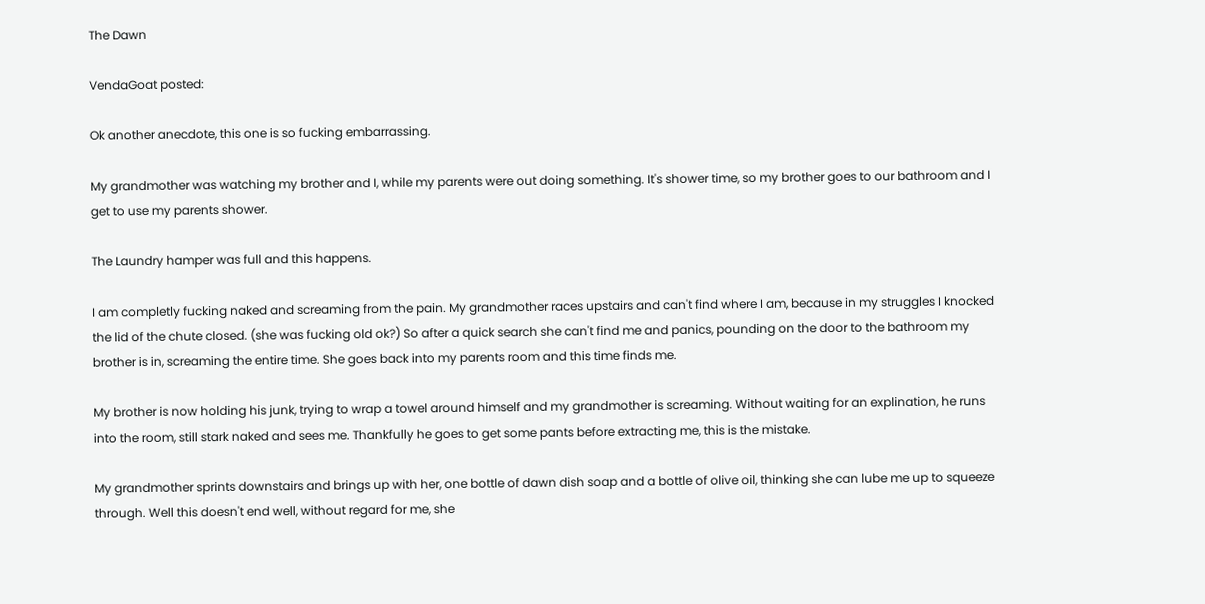The Dawn

VendaGoat posted:

Ok another anecdote, this one is so fucking embarrassing.

My grandmother was watching my brother and I, while my parents were out doing something. It's shower time, so my brother goes to our bathroom and I get to use my parents shower.

The Laundry hamper was full and this happens.

I am completly fucking naked and screaming from the pain. My grandmother races upstairs and can't find where I am, because in my struggles I knocked the lid of the chute closed. (she was fucking old ok?) So after a quick search she can't find me and panics, pounding on the door to the bathroom my brother is in, screaming the entire time. She goes back into my parents room and this time finds me.

My brother is now holding his junk, trying to wrap a towel around himself and my grandmother is screaming. Without waiting for an explination, he runs into the room, still stark naked and sees me. Thankfully he goes to get some pants before extracting me, this is the mistake.

My grandmother sprints downstairs and brings up with her, one bottle of dawn dish soap and a bottle of olive oil, thinking she can lube me up to squeeze through. Well this doesn't end well, without regard for me, she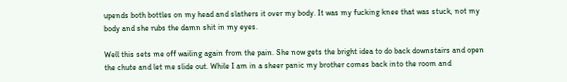upends both bottles on my head and slathers it over my body. It was my fucking knee that was stuck, not my body and she rubs the damn shit in my eyes.

Well this sets me off wailing again from the pain. She now gets the bright idea to do back downstairs and open the chute and let me slide out. While I am in a sheer panic my brother comes back into the room and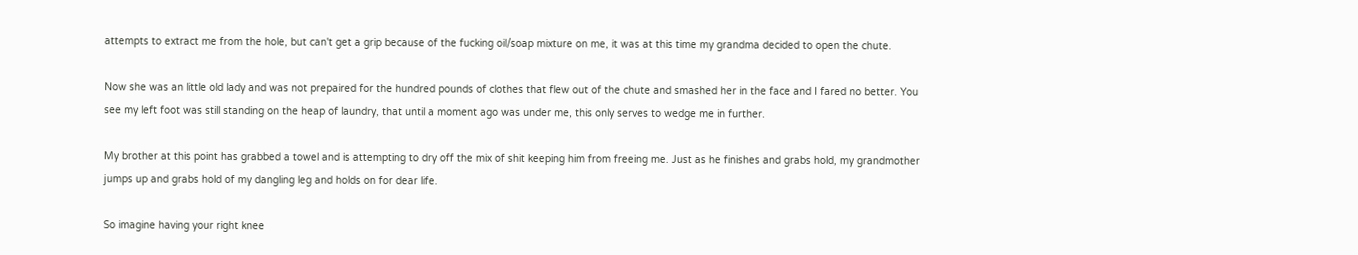attempts to extract me from the hole, but can't get a grip because of the fucking oil/soap mixture on me, it was at this time my grandma decided to open the chute.

Now she was an little old lady and was not prepaired for the hundred pounds of clothes that flew out of the chute and smashed her in the face and I fared no better. You see my left foot was still standing on the heap of laundry, that until a moment ago was under me, this only serves to wedge me in further.

My brother at this point has grabbed a towel and is attempting to dry off the mix of shit keeping him from freeing me. Just as he finishes and grabs hold, my grandmother jumps up and grabs hold of my dangling leg and holds on for dear life.

So imagine having your right knee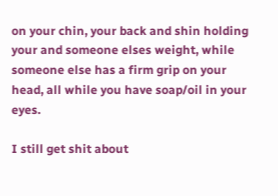on your chin, your back and shin holding your and someone elses weight, while someone else has a firm grip on your head, all while you have soap/oil in your eyes.

I still get shit about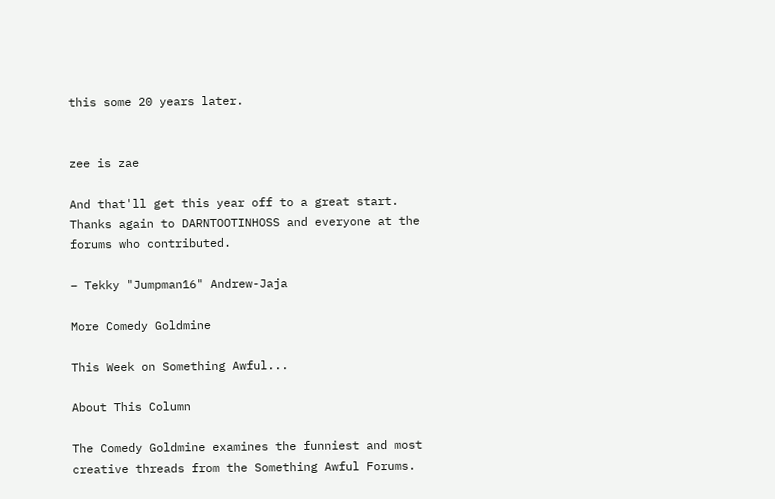this some 20 years later.


zee is zae

And that'll get this year off to a great start. Thanks again to DARNTOOTINHOSS and everyone at the forums who contributed.

– Tekky "Jumpman16" Andrew-Jaja

More Comedy Goldmine

This Week on Something Awful...

About This Column

The Comedy Goldmine examines the funniest and most creative threads from the Something Awful Forums.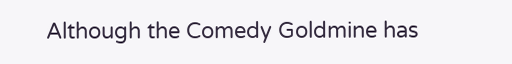Although the Comedy Goldmine has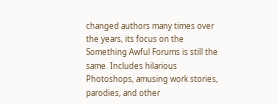changed authors many times over the years, its focus on the Something Awful Forums is still the same. Includes hilarious Photoshops, amusing work stories, parodies, and other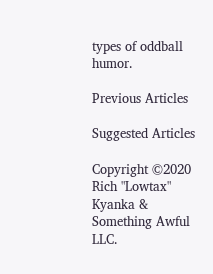types of oddball humor.

Previous Articles

Suggested Articles

Copyright ©2020 Rich "Lowtax" Kyanka & Something Awful LLC.